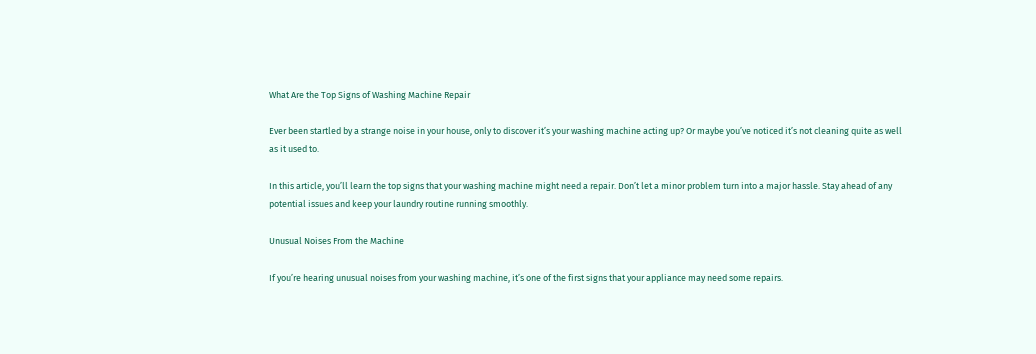What Are the Top Signs of Washing Machine Repair

Ever been startled by a strange noise in your house, only to discover it’s your washing machine acting up? Or maybe you’ve noticed it’s not cleaning quite as well as it used to.

In this article, you’ll learn the top signs that your washing machine might need a repair. Don’t let a minor problem turn into a major hassle. Stay ahead of any potential issues and keep your laundry routine running smoothly.

Unusual Noises From the Machine

If you’re hearing unusual noises from your washing machine, it’s one of the first signs that your appliance may need some repairs.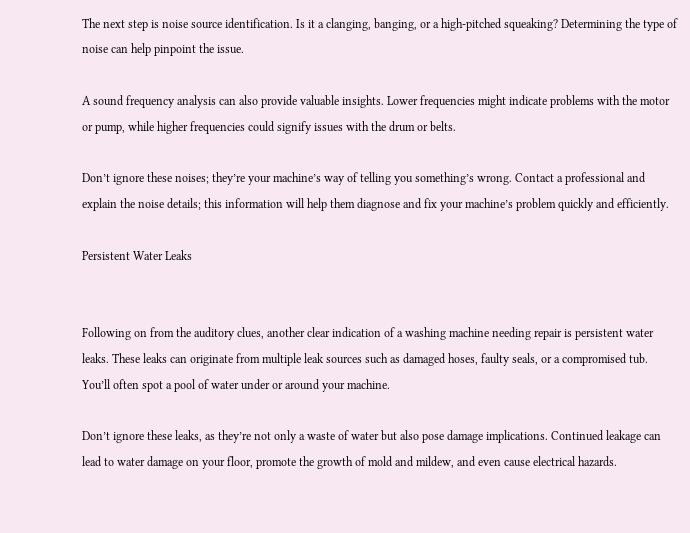The next step is noise source identification. Is it a clanging, banging, or a high-pitched squeaking? Determining the type of noise can help pinpoint the issue.

A sound frequency analysis can also provide valuable insights. Lower frequencies might indicate problems with the motor or pump, while higher frequencies could signify issues with the drum or belts.

Don’t ignore these noises; they’re your machine’s way of telling you something’s wrong. Contact a professional and explain the noise details; this information will help them diagnose and fix your machine’s problem quickly and efficiently.

Persistent Water Leaks


Following on from the auditory clues, another clear indication of a washing machine needing repair is persistent water leaks. These leaks can originate from multiple leak sources such as damaged hoses, faulty seals, or a compromised tub. You’ll often spot a pool of water under or around your machine.

Don’t ignore these leaks, as they’re not only a waste of water but also pose damage implications. Continued leakage can lead to water damage on your floor, promote the growth of mold and mildew, and even cause electrical hazards.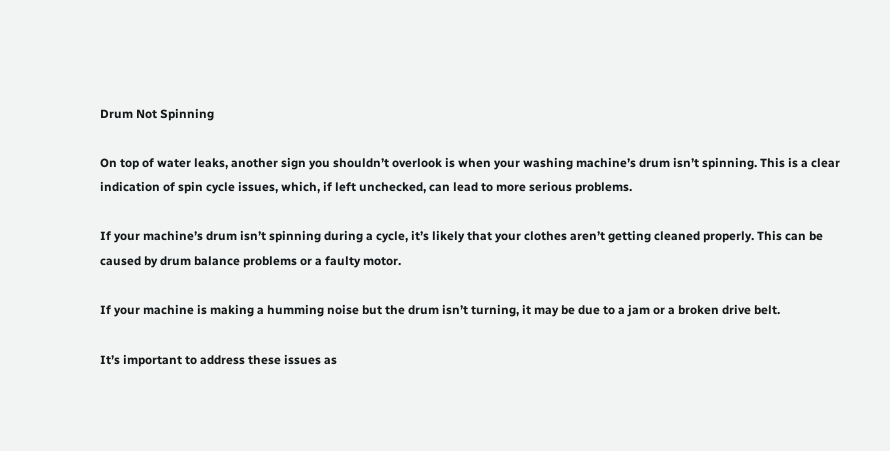Drum Not Spinning

On top of water leaks, another sign you shouldn’t overlook is when your washing machine’s drum isn’t spinning. This is a clear indication of spin cycle issues, which, if left unchecked, can lead to more serious problems.

If your machine’s drum isn’t spinning during a cycle, it’s likely that your clothes aren’t getting cleaned properly. This can be caused by drum balance problems or a faulty motor.

If your machine is making a humming noise but the drum isn’t turning, it may be due to a jam or a broken drive belt.

It’s important to address these issues as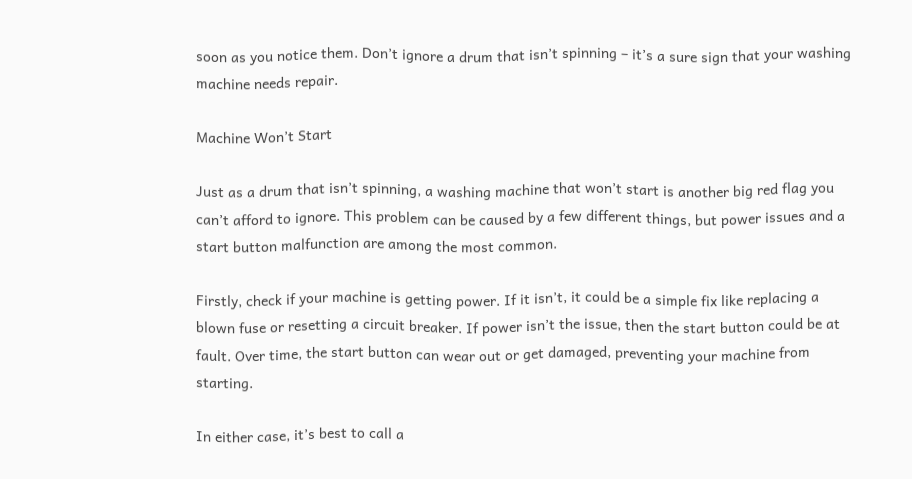soon as you notice them. Don’t ignore a drum that isn’t spinning – it’s a sure sign that your washing machine needs repair.

Machine Won’t Start

Just as a drum that isn’t spinning, a washing machine that won’t start is another big red flag you can’t afford to ignore. This problem can be caused by a few different things, but power issues and a start button malfunction are among the most common.

Firstly, check if your machine is getting power. If it isn’t, it could be a simple fix like replacing a blown fuse or resetting a circuit breaker. If power isn’t the issue, then the start button could be at fault. Over time, the start button can wear out or get damaged, preventing your machine from starting.

In either case, it’s best to call a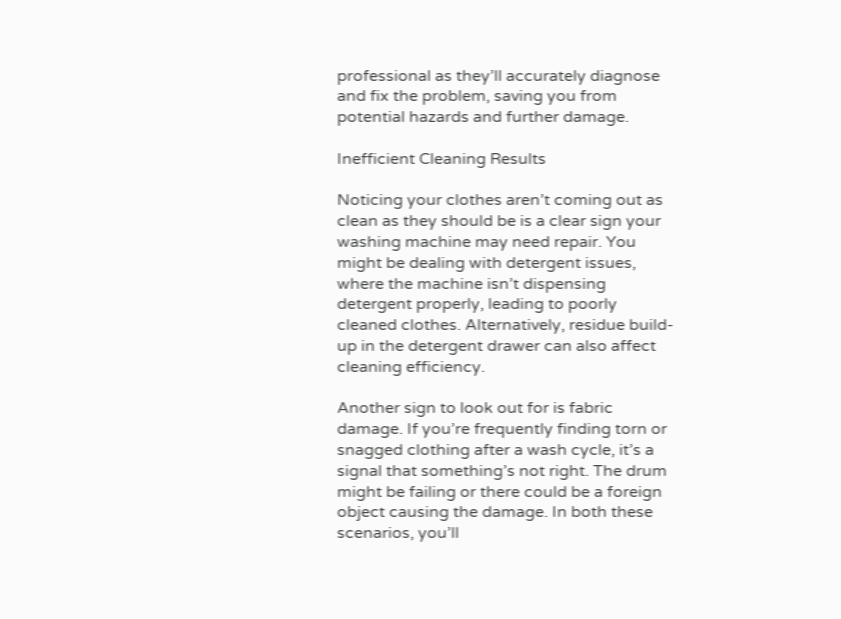professional as they’ll accurately diagnose and fix the problem, saving you from potential hazards and further damage.

Inefficient Cleaning Results

Noticing your clothes aren’t coming out as clean as they should be is a clear sign your washing machine may need repair. You might be dealing with detergent issues, where the machine isn’t dispensing detergent properly, leading to poorly cleaned clothes. Alternatively, residue build-up in the detergent drawer can also affect cleaning efficiency.

Another sign to look out for is fabric damage. If you’re frequently finding torn or snagged clothing after a wash cycle, it’s a signal that something’s not right. The drum might be failing or there could be a foreign object causing the damage. In both these scenarios, you’ll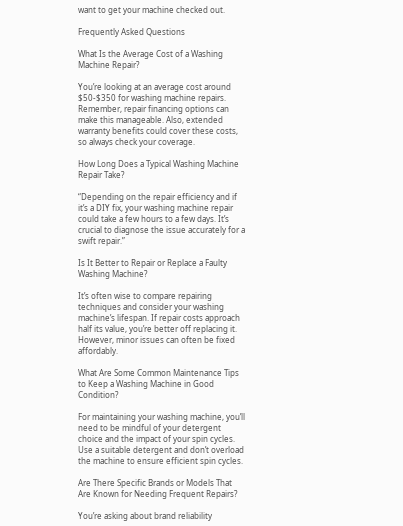want to get your machine checked out.

Frequently Asked Questions

What Is the Average Cost of a Washing Machine Repair?

You’re looking at an average cost around $50-$350 for washing machine repairs. Remember, repair financing options can make this manageable. Also, extended warranty benefits could cover these costs, so always check your coverage.

How Long Does a Typical Washing Machine Repair Take?

“Depending on the repair efficiency and if it’s a DIY fix, your washing machine repair could take a few hours to a few days. It’s crucial to diagnose the issue accurately for a swift repair.”

Is It Better to Repair or Replace a Faulty Washing Machine?

It’s often wise to compare repairing techniques and consider your washing machine’s lifespan. If repair costs approach half its value, you’re better off replacing it. However, minor issues can often be fixed affordably.

What Are Some Common Maintenance Tips to Keep a Washing Machine in Good Condition?

For maintaining your washing machine, you’ll need to be mindful of your detergent choice and the impact of your spin cycles. Use a suitable detergent and don’t overload the machine to ensure efficient spin cycles.

Are There Specific Brands or Models That Are Known for Needing Frequent Repairs?

You’re asking about brand reliability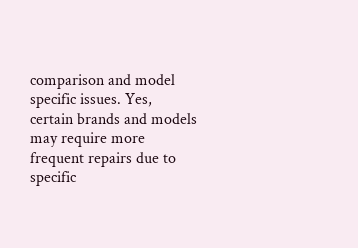comparison and model specific issues. Yes, certain brands and models may require more frequent repairs due to specific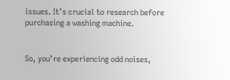issues. It’s crucial to research before purchasing a washing machine.


So, you’re experiencing odd noises,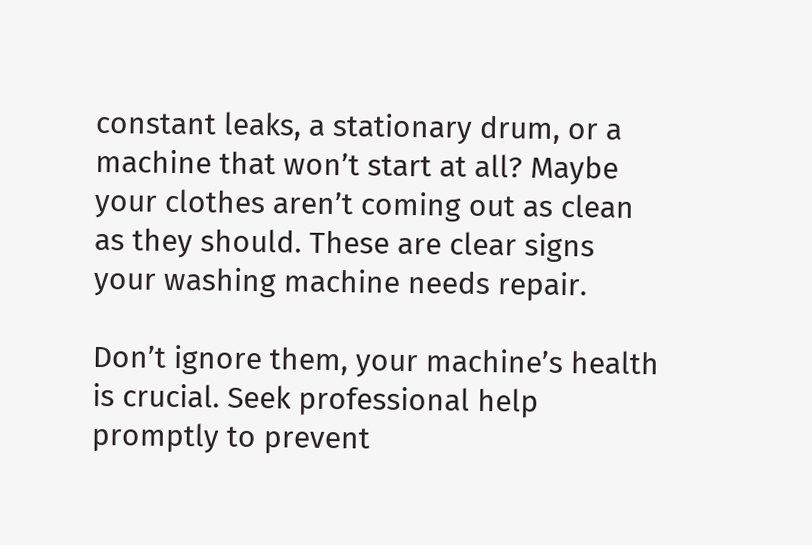constant leaks, a stationary drum, or a machine that won’t start at all? Maybe your clothes aren’t coming out as clean as they should. These are clear signs your washing machine needs repair.

Don’t ignore them, your machine’s health is crucial. Seek professional help promptly to prevent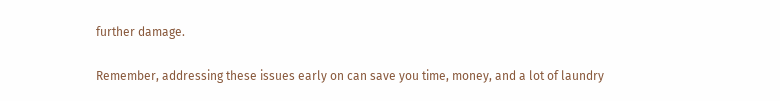further damage.

Remember, addressing these issues early on can save you time, money, and a lot of laundry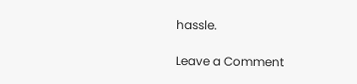hassle.

Leave a Comment